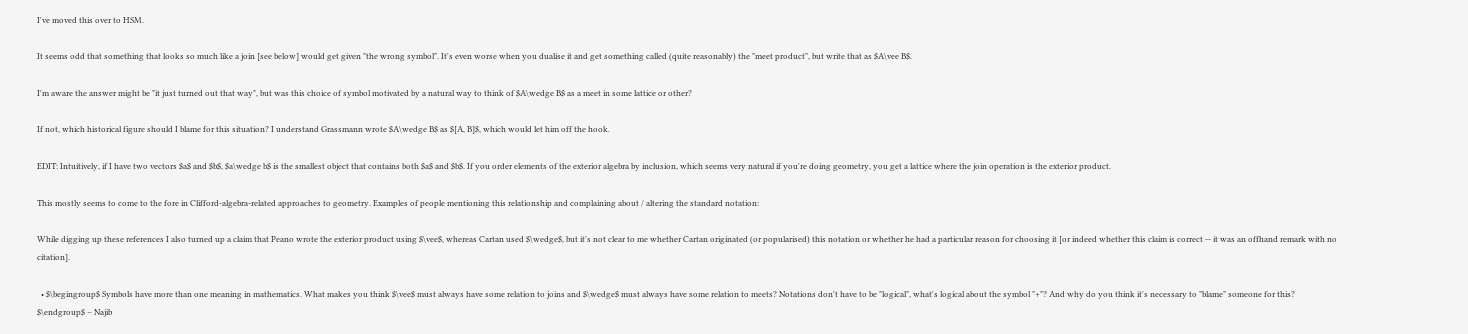I've moved this over to HSM.

It seems odd that something that looks so much like a join [see below] would get given "the wrong symbol". It's even worse when you dualise it and get something called (quite reasonably) the "meet product", but write that as $A\vee B$.

I'm aware the answer might be "it just turned out that way", but was this choice of symbol motivated by a natural way to think of $A\wedge B$ as a meet in some lattice or other?

If not, which historical figure should I blame for this situation? I understand Grassmann wrote $A\wedge B$ as $[A, B]$, which would let him off the hook.

EDIT: Intuitively, if I have two vectors $a$ and $b$, $a\wedge b$ is the smallest object that contains both $a$ and $b$. If you order elements of the exterior algebra by inclusion, which seems very natural if you're doing geometry, you get a lattice where the join operation is the exterior product.

This mostly seems to come to the fore in Clifford-algebra-related approaches to geometry. Examples of people mentioning this relationship and complaining about / altering the standard notation:

While digging up these references I also turned up a claim that Peano wrote the exterior product using $\vee$, whereas Cartan used $\wedge$, but it's not clear to me whether Cartan originated (or popularised) this notation or whether he had a particular reason for choosing it [or indeed whether this claim is correct -- it was an offhand remark with no citation].

  • $\begingroup$ Symbols have more than one meaning in mathematics. What makes you think $\vee$ must always have some relation to joins and $\wedge$ must always have some relation to meets? Notations don't have to be "logical", what's logical about the symbol "+"? And why do you think it's necessary to "blame" someone for this? $\endgroup$ – Najib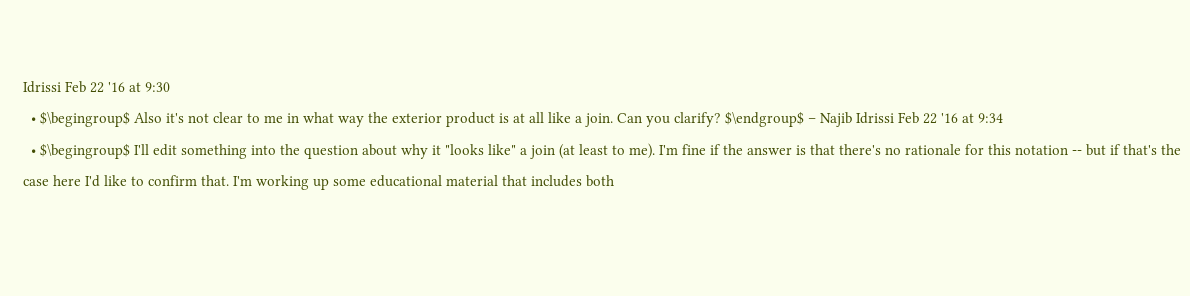Idrissi Feb 22 '16 at 9:30
  • $\begingroup$ Also it's not clear to me in what way the exterior product is at all like a join. Can you clarify? $\endgroup$ – Najib Idrissi Feb 22 '16 at 9:34
  • $\begingroup$ I'll edit something into the question about why it "looks like" a join (at least to me). I'm fine if the answer is that there's no rationale for this notation -- but if that's the case here I'd like to confirm that. I'm working up some educational material that includes both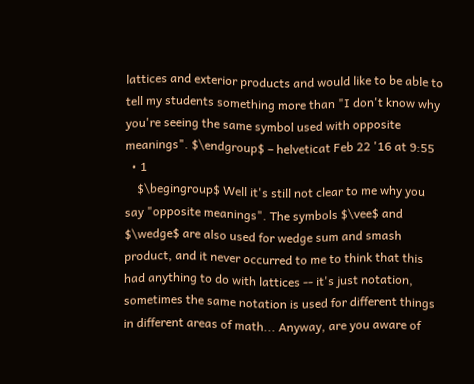lattices and exterior products and would like to be able to tell my students something more than "I don't know why you're seeing the same symbol used with opposite meanings". $\endgroup$ – helveticat Feb 22 '16 at 9:55
  • 1
    $\begingroup$ Well it's still not clear to me why you say "opposite meanings". The symbols $\vee$ and $\wedge$ are also used for wedge sum and smash product, and it never occurred to me to think that this had anything to do with lattices -- it's just notation, sometimes the same notation is used for different things in different areas of math... Anyway, are you aware of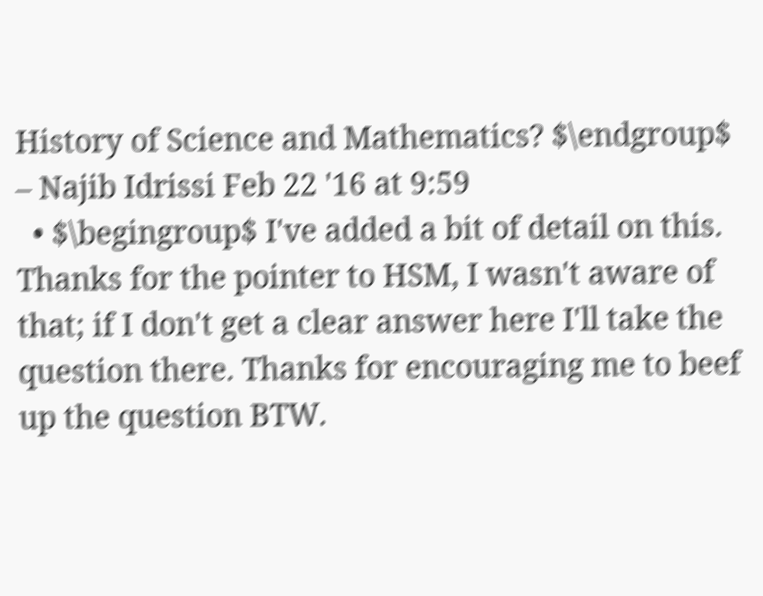History of Science and Mathematics? $\endgroup$ – Najib Idrissi Feb 22 '16 at 9:59
  • $\begingroup$ I've added a bit of detail on this. Thanks for the pointer to HSM, I wasn't aware of that; if I don't get a clear answer here I'll take the question there. Thanks for encouraging me to beef up the question BTW.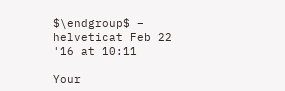$\endgroup$ – helveticat Feb 22 '16 at 10:11

Your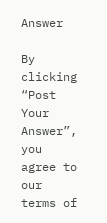Answer

By clicking “Post Your Answer”, you agree to our terms of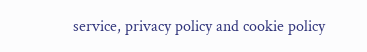service, privacy policy and cookie policy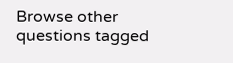Browse other questions tagged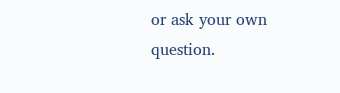or ask your own question.